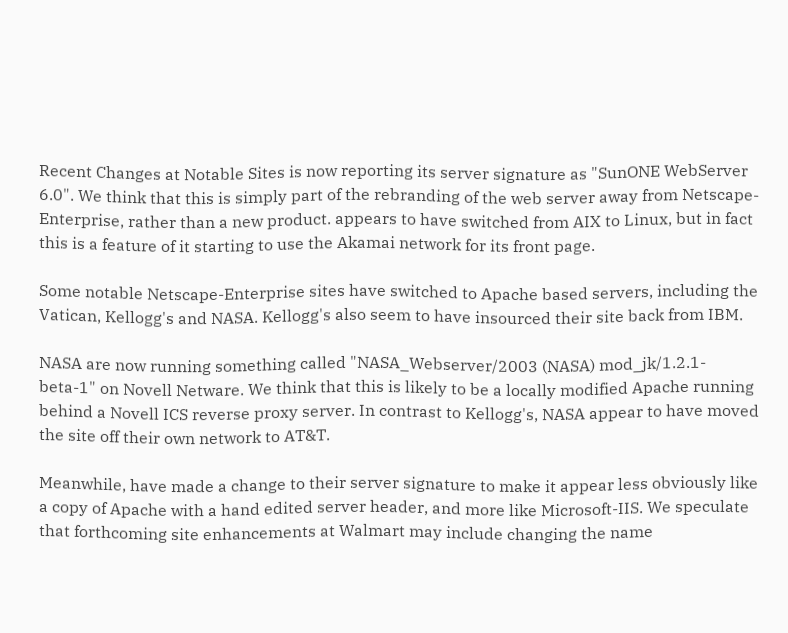Recent Changes at Notable Sites is now reporting its server signature as "SunONE WebServer 6.0". We think that this is simply part of the rebranding of the web server away from Netscape-Enterprise, rather than a new product. appears to have switched from AIX to Linux, but in fact this is a feature of it starting to use the Akamai network for its front page.

Some notable Netscape-Enterprise sites have switched to Apache based servers, including the Vatican, Kellogg's and NASA. Kellogg's also seem to have insourced their site back from IBM.

NASA are now running something called "NASA_Webserver/2003 (NASA) mod_jk/1.2.1-beta-1" on Novell Netware. We think that this is likely to be a locally modified Apache running behind a Novell ICS reverse proxy server. In contrast to Kellogg's, NASA appear to have moved the site off their own network to AT&T.

Meanwhile, have made a change to their server signature to make it appear less obviously like a copy of Apache with a hand edited server header, and more like Microsoft-IIS. We speculate that forthcoming site enhancements at Walmart may include changing the name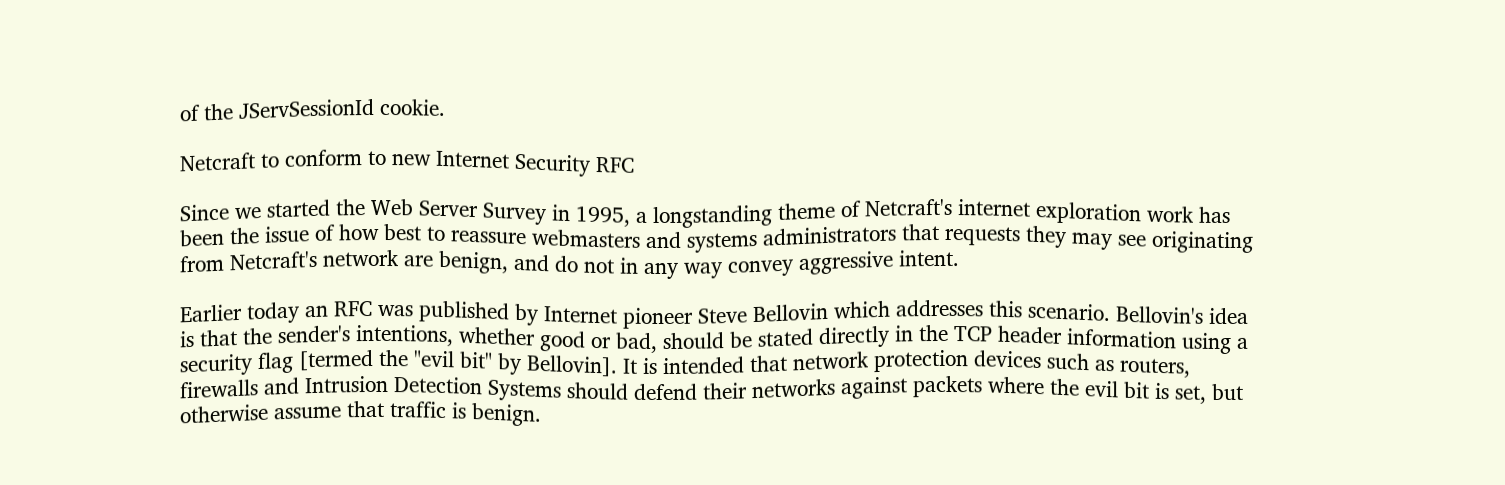of the JServSessionId cookie.

Netcraft to conform to new Internet Security RFC

Since we started the Web Server Survey in 1995, a longstanding theme of Netcraft's internet exploration work has been the issue of how best to reassure webmasters and systems administrators that requests they may see originating from Netcraft's network are benign, and do not in any way convey aggressive intent.

Earlier today an RFC was published by Internet pioneer Steve Bellovin which addresses this scenario. Bellovin's idea is that the sender's intentions, whether good or bad, should be stated directly in the TCP header information using a security flag [termed the "evil bit" by Bellovin]. It is intended that network protection devices such as routers, firewalls and Intrusion Detection Systems should defend their networks against packets where the evil bit is set, but otherwise assume that traffic is benign.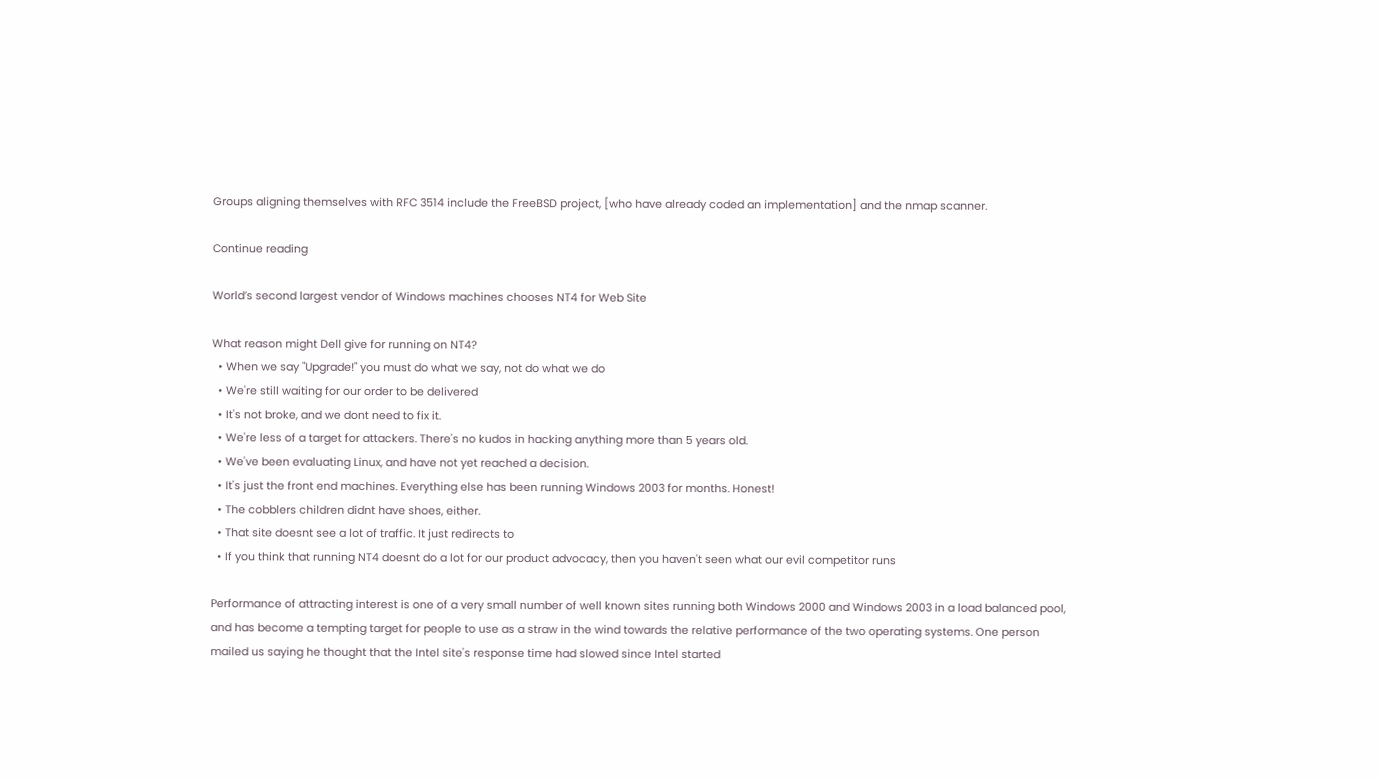Groups aligning themselves with RFC 3514 include the FreeBSD project, [who have already coded an implementation] and the nmap scanner.

Continue reading

World’s second largest vendor of Windows machines chooses NT4 for Web Site

What reason might Dell give for running on NT4?
  • When we say "Upgrade!" you must do what we say, not do what we do
  • We're still waiting for our order to be delivered
  • It's not broke, and we dont need to fix it.
  • We're less of a target for attackers. There's no kudos in hacking anything more than 5 years old.
  • We've been evaluating Linux, and have not yet reached a decision.
  • It's just the front end machines. Everything else has been running Windows 2003 for months. Honest!
  • The cobblers children didnt have shoes, either.
  • That site doesnt see a lot of traffic. It just redirects to
  • If you think that running NT4 doesnt do a lot for our product advocacy, then you haven't seen what our evil competitor runs

Performance of attracting interest is one of a very small number of well known sites running both Windows 2000 and Windows 2003 in a load balanced pool, and has become a tempting target for people to use as a straw in the wind towards the relative performance of the two operating systems. One person mailed us saying he thought that the Intel site's response time had slowed since Intel started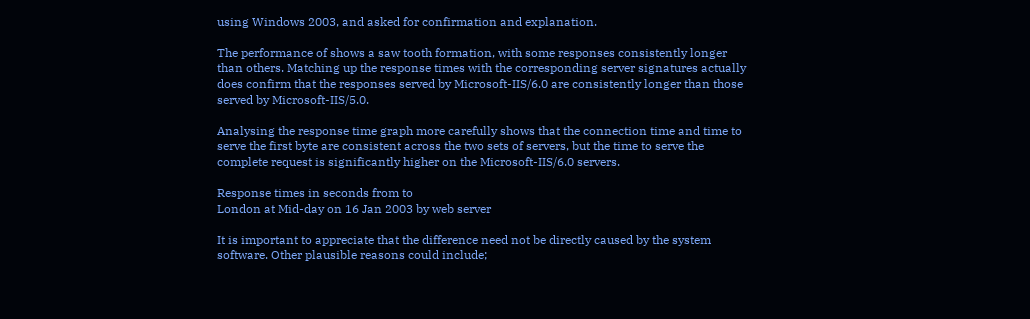using Windows 2003, and asked for confirmation and explanation.

The performance of shows a saw tooth formation, with some responses consistently longer than others. Matching up the response times with the corresponding server signatures actually does confirm that the responses served by Microsoft-IIS/6.0 are consistently longer than those served by Microsoft-IIS/5.0.

Analysing the response time graph more carefully shows that the connection time and time to serve the first byte are consistent across the two sets of servers, but the time to serve the complete request is significantly higher on the Microsoft-IIS/6.0 servers.

Response times in seconds from to
London at Mid-day on 16 Jan 2003 by web server

It is important to appreciate that the difference need not be directly caused by the system software. Other plausible reasons could include;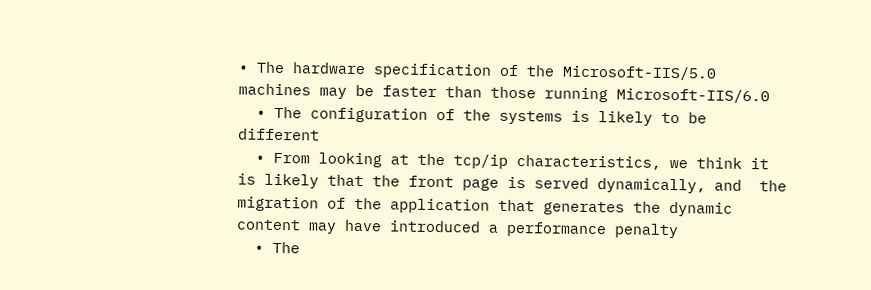• The hardware specification of the Microsoft-IIS/5.0 machines may be faster than those running Microsoft-IIS/6.0
  • The configuration of the systems is likely to be different
  • From looking at the tcp/ip characteristics, we think it is likely that the front page is served dynamically, and  the migration of the application that generates the dynamic content may have introduced a performance penalty
  • The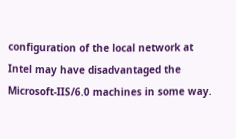configuration of the local network at  Intel may have disadvantaged the Microsoft-IIS/6.0 machines in some way.